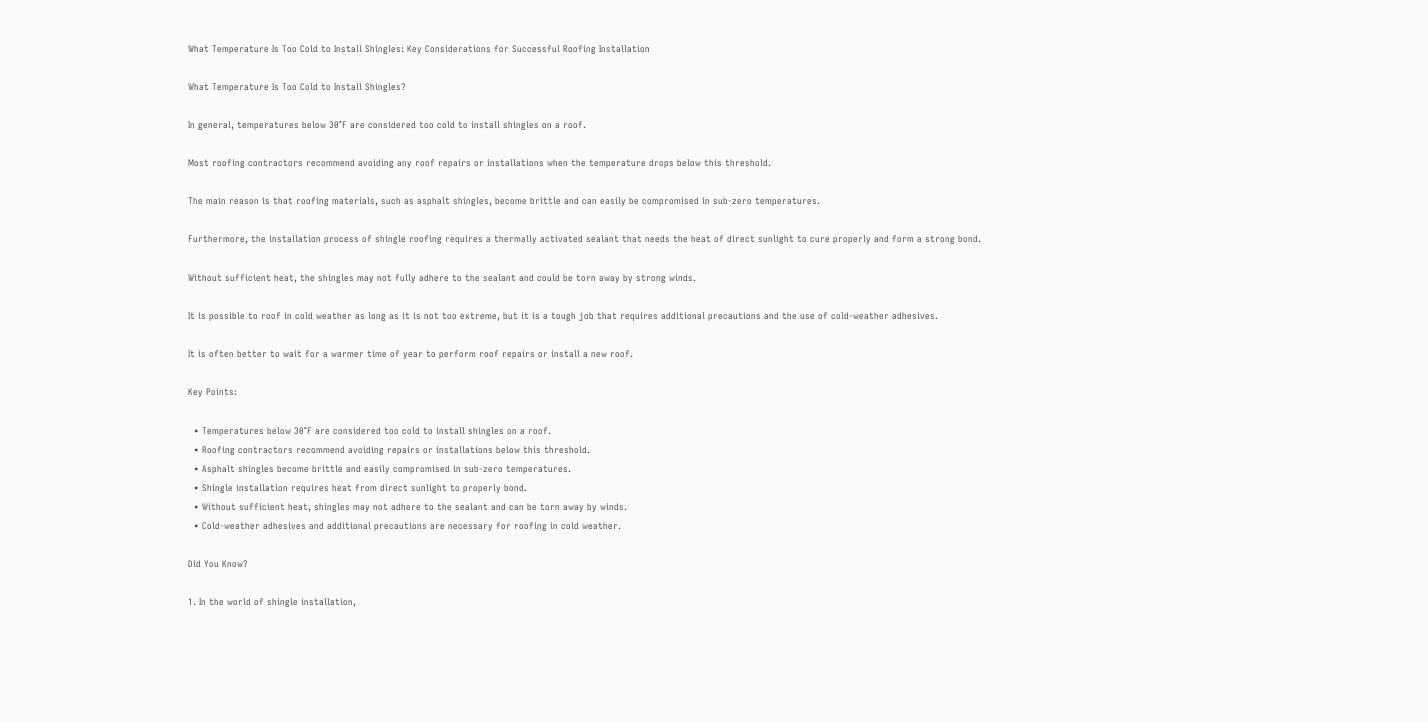What Temperature Is Too Cold to Install Shingles: Key Considerations for Successful Roofing Installation

What Temperature Is Too Cold to Install Shingles?

In general, temperatures below 30°F are considered too cold to install shingles on a roof.

Most roofing contractors recommend avoiding any roof repairs or installations when the temperature drops below this threshold.

The main reason is that roofing materials, such as asphalt shingles, become brittle and can easily be compromised in sub-zero temperatures.

Furthermore, the installation process of shingle roofing requires a thermally activated sealant that needs the heat of direct sunlight to cure properly and form a strong bond.

Without sufficient heat, the shingles may not fully adhere to the sealant and could be torn away by strong winds.

It is possible to roof in cold weather as long as it is not too extreme, but it is a tough job that requires additional precautions and the use of cold-weather adhesives.

It is often better to wait for a warmer time of year to perform roof repairs or install a new roof.

Key Points:

  • Temperatures below 30°F are considered too cold to install shingles on a roof.
  • Roofing contractors recommend avoiding repairs or installations below this threshold.
  • Asphalt shingles become brittle and easily compromised in sub-zero temperatures.
  • Shingle installation requires heat from direct sunlight to properly bond.
  • Without sufficient heat, shingles may not adhere to the sealant and can be torn away by winds.
  • Cold-weather adhesives and additional precautions are necessary for roofing in cold weather.

Did You Know?

1. In the world of shingle installation,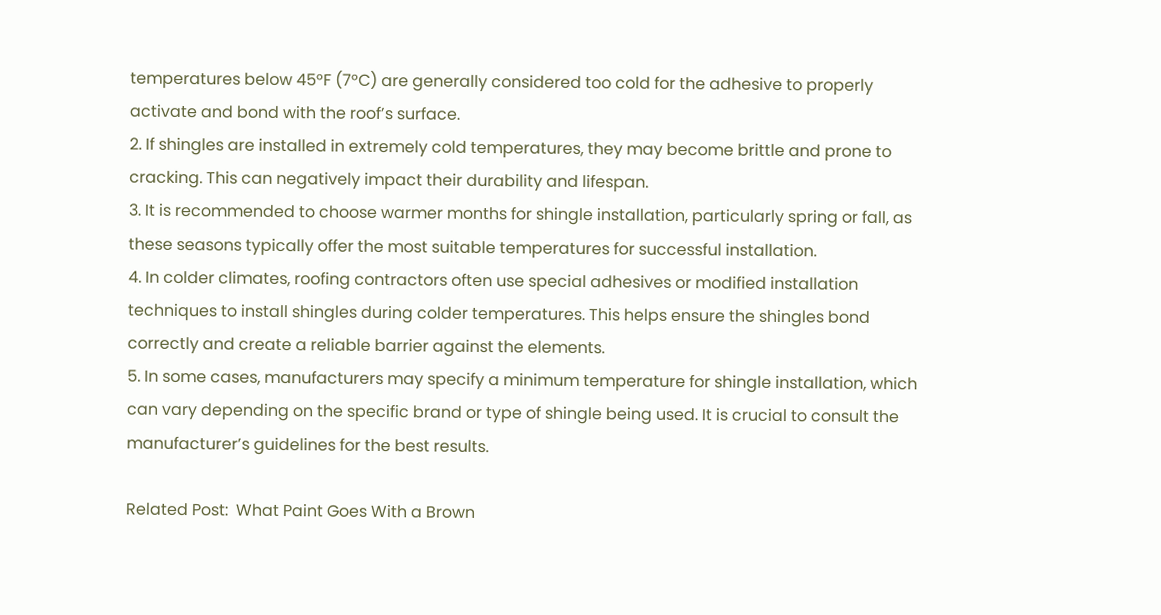temperatures below 45°F (7°C) are generally considered too cold for the adhesive to properly activate and bond with the roof’s surface.
2. If shingles are installed in extremely cold temperatures, they may become brittle and prone to cracking. This can negatively impact their durability and lifespan.
3. It is recommended to choose warmer months for shingle installation, particularly spring or fall, as these seasons typically offer the most suitable temperatures for successful installation.
4. In colder climates, roofing contractors often use special adhesives or modified installation techniques to install shingles during colder temperatures. This helps ensure the shingles bond correctly and create a reliable barrier against the elements.
5. In some cases, manufacturers may specify a minimum temperature for shingle installation, which can vary depending on the specific brand or type of shingle being used. It is crucial to consult the manufacturer’s guidelines for the best results.

Related Post:  What Paint Goes With a Brown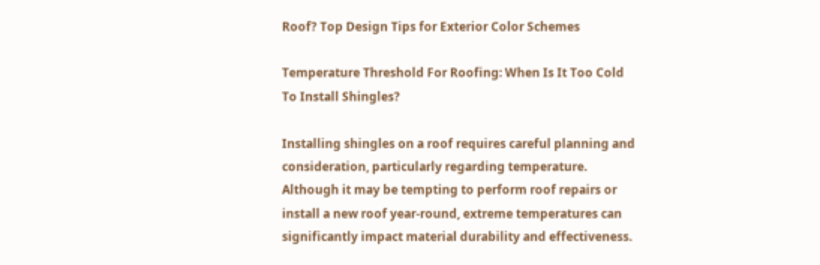Roof? Top Design Tips for Exterior Color Schemes

Temperature Threshold For Roofing: When Is It Too Cold To Install Shingles?

Installing shingles on a roof requires careful planning and consideration, particularly regarding temperature. Although it may be tempting to perform roof repairs or install a new roof year-round, extreme temperatures can significantly impact material durability and effectiveness.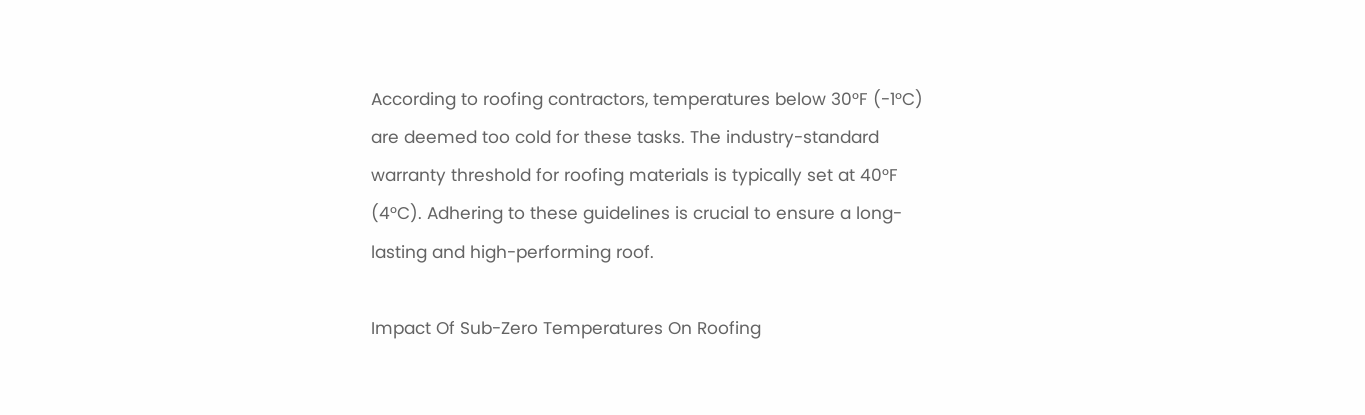According to roofing contractors, temperatures below 30°F (-1°C) are deemed too cold for these tasks. The industry-standard warranty threshold for roofing materials is typically set at 40°F (4°C). Adhering to these guidelines is crucial to ensure a long-lasting and high-performing roof.

Impact Of Sub-Zero Temperatures On Roofing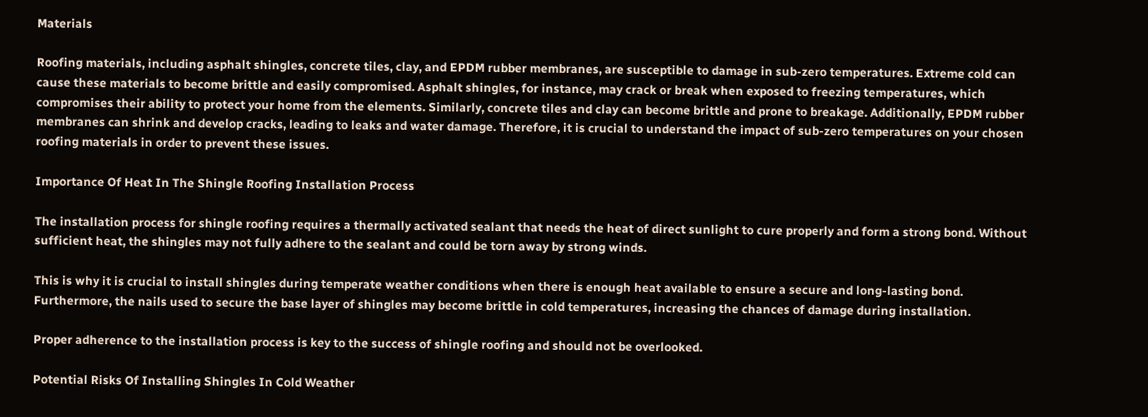Materials

Roofing materials, including asphalt shingles, concrete tiles, clay, and EPDM rubber membranes, are susceptible to damage in sub-zero temperatures. Extreme cold can cause these materials to become brittle and easily compromised. Asphalt shingles, for instance, may crack or break when exposed to freezing temperatures, which compromises their ability to protect your home from the elements. Similarly, concrete tiles and clay can become brittle and prone to breakage. Additionally, EPDM rubber membranes can shrink and develop cracks, leading to leaks and water damage. Therefore, it is crucial to understand the impact of sub-zero temperatures on your chosen roofing materials in order to prevent these issues.

Importance Of Heat In The Shingle Roofing Installation Process

The installation process for shingle roofing requires a thermally activated sealant that needs the heat of direct sunlight to cure properly and form a strong bond. Without sufficient heat, the shingles may not fully adhere to the sealant and could be torn away by strong winds.

This is why it is crucial to install shingles during temperate weather conditions when there is enough heat available to ensure a secure and long-lasting bond. Furthermore, the nails used to secure the base layer of shingles may become brittle in cold temperatures, increasing the chances of damage during installation.

Proper adherence to the installation process is key to the success of shingle roofing and should not be overlooked.

Potential Risks Of Installing Shingles In Cold Weather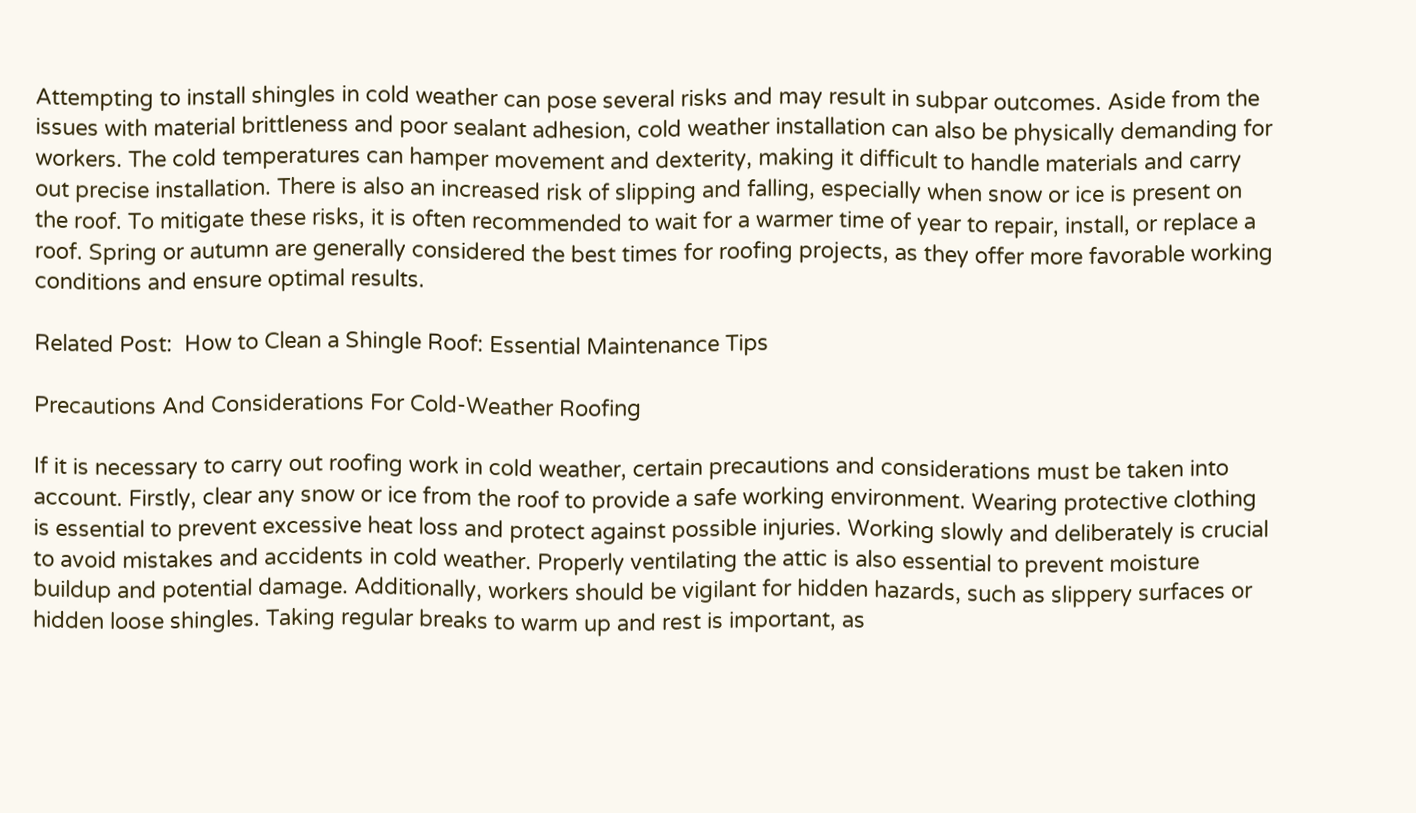Attempting to install shingles in cold weather can pose several risks and may result in subpar outcomes. Aside from the issues with material brittleness and poor sealant adhesion, cold weather installation can also be physically demanding for workers. The cold temperatures can hamper movement and dexterity, making it difficult to handle materials and carry out precise installation. There is also an increased risk of slipping and falling, especially when snow or ice is present on the roof. To mitigate these risks, it is often recommended to wait for a warmer time of year to repair, install, or replace a roof. Spring or autumn are generally considered the best times for roofing projects, as they offer more favorable working conditions and ensure optimal results.

Related Post:  How to Clean a Shingle Roof: Essential Maintenance Tips

Precautions And Considerations For Cold-Weather Roofing

If it is necessary to carry out roofing work in cold weather, certain precautions and considerations must be taken into account. Firstly, clear any snow or ice from the roof to provide a safe working environment. Wearing protective clothing is essential to prevent excessive heat loss and protect against possible injuries. Working slowly and deliberately is crucial to avoid mistakes and accidents in cold weather. Properly ventilating the attic is also essential to prevent moisture buildup and potential damage. Additionally, workers should be vigilant for hidden hazards, such as slippery surfaces or hidden loose shingles. Taking regular breaks to warm up and rest is important, as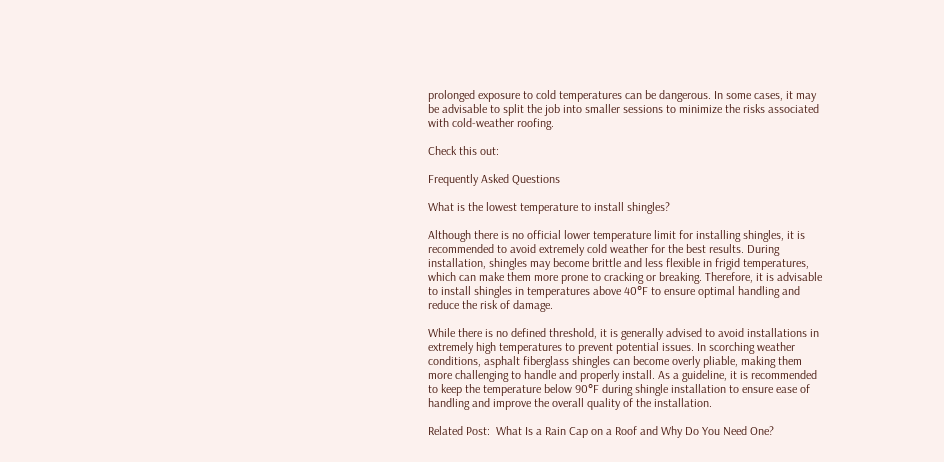prolonged exposure to cold temperatures can be dangerous. In some cases, it may be advisable to split the job into smaller sessions to minimize the risks associated with cold-weather roofing.

Check this out:

Frequently Asked Questions

What is the lowest temperature to install shingles?

Although there is no official lower temperature limit for installing shingles, it is recommended to avoid extremely cold weather for the best results. During installation, shingles may become brittle and less flexible in frigid temperatures, which can make them more prone to cracking or breaking. Therefore, it is advisable to install shingles in temperatures above 40°F to ensure optimal handling and reduce the risk of damage.

While there is no defined threshold, it is generally advised to avoid installations in extremely high temperatures to prevent potential issues. In scorching weather conditions, asphalt fiberglass shingles can become overly pliable, making them more challenging to handle and properly install. As a guideline, it is recommended to keep the temperature below 90°F during shingle installation to ensure ease of handling and improve the overall quality of the installation.

Related Post:  What Is a Rain Cap on a Roof and Why Do You Need One?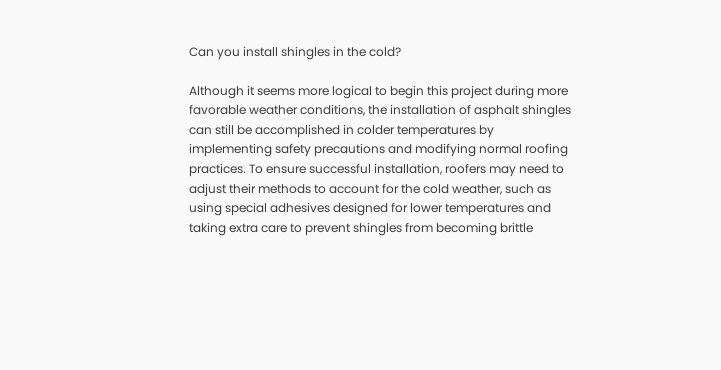Can you install shingles in the cold?

Although it seems more logical to begin this project during more favorable weather conditions, the installation of asphalt shingles can still be accomplished in colder temperatures by implementing safety precautions and modifying normal roofing practices. To ensure successful installation, roofers may need to adjust their methods to account for the cold weather, such as using special adhesives designed for lower temperatures and taking extra care to prevent shingles from becoming brittle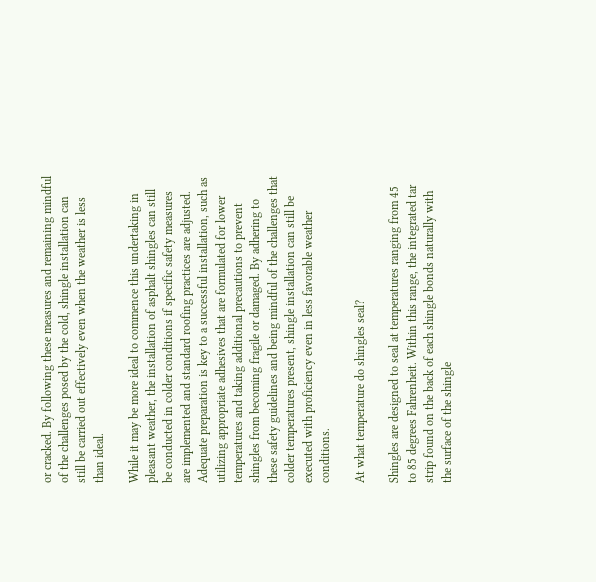or cracked. By following these measures and remaining mindful of the challenges posed by the cold, shingle installation can still be carried out effectively even when the weather is less than ideal.

While it may be more ideal to commence this undertaking in pleasant weather, the installation of asphalt shingles can still be conducted in colder conditions if specific safety measures are implemented and standard roofing practices are adjusted. Adequate preparation is key to a successful installation, such as utilizing appropriate adhesives that are formulated for lower temperatures and taking additional precautions to prevent shingles from becoming fragile or damaged. By adhering to these safety guidelines and being mindful of the challenges that colder temperatures present, shingle installation can still be executed with proficiency even in less favorable weather conditions.

At what temperature do shingles seal?

Shingles are designed to seal at temperatures ranging from 45 to 85 degrees Fahrenheit. Within this range, the integrated tar strip found on the back of each shingle bonds naturally with the surface of the shingle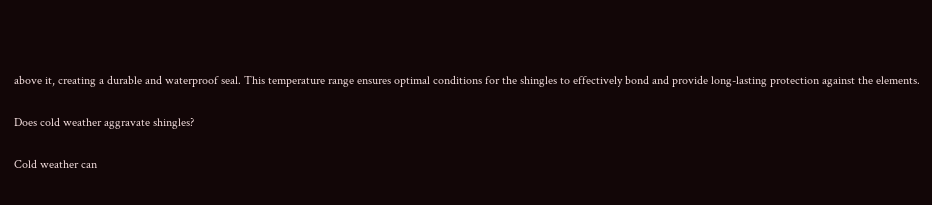above it, creating a durable and waterproof seal. This temperature range ensures optimal conditions for the shingles to effectively bond and provide long-lasting protection against the elements.

Does cold weather aggravate shingles?

Cold weather can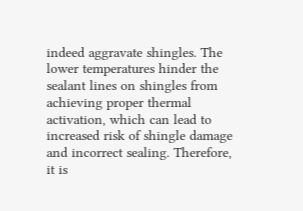indeed aggravate shingles. The lower temperatures hinder the sealant lines on shingles from achieving proper thermal activation, which can lead to increased risk of shingle damage and incorrect sealing. Therefore, it is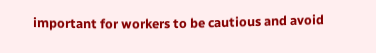important for workers to be cautious and avoid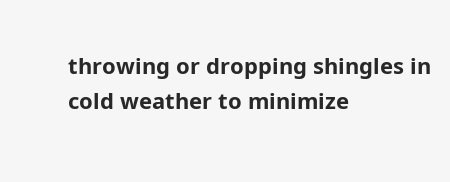throwing or dropping shingles in cold weather to minimize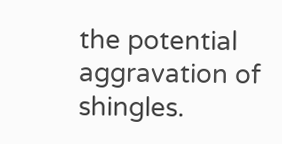the potential aggravation of shingles.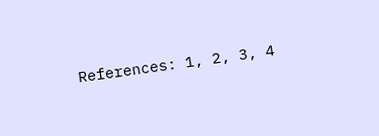References: 1, 2, 3, 4